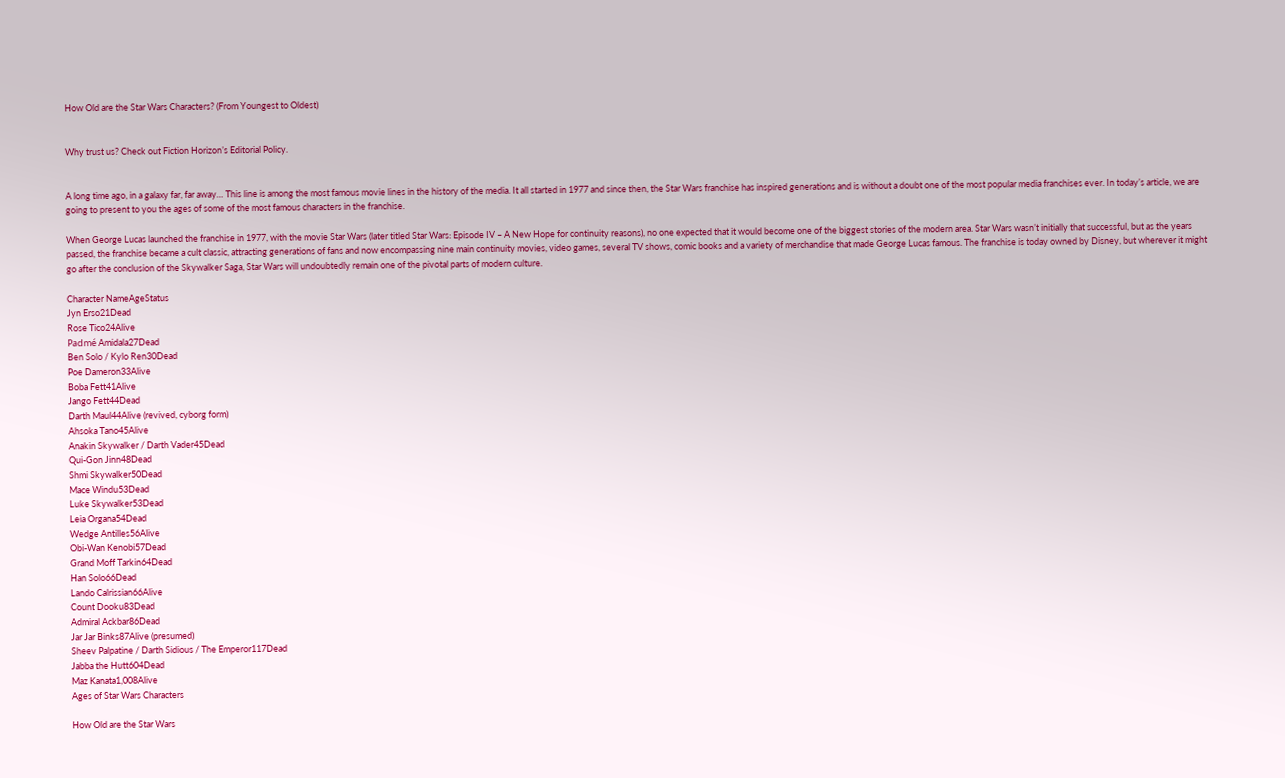How Old are the Star Wars Characters? (From Youngest to Oldest)


Why trust us? Check out Fiction Horizon’s Editorial Policy.


A long time ago, in a galaxy far, far away… This line is among the most famous movie lines in the history of the media. It all started in 1977 and since then, the Star Wars franchise has inspired generations and is without a doubt one of the most popular media franchises ever. In today’s article, we are going to present to you the ages of some of the most famous characters in the franchise.

When George Lucas launched the franchise in 1977, with the movie Star Wars (later titled Star Wars: Episode IV – A New Hope for continuity reasons), no one expected that it would become one of the biggest stories of the modern area. Star Wars wasn’t initially that successful, but as the years passed, the franchise became a cult classic, attracting generations of fans and now encompassing nine main continuity movies, video games, several TV shows, comic books and a variety of merchandise that made George Lucas famous. The franchise is today owned by Disney, but wherever it might go after the conclusion of the Skywalker Saga, Star Wars will undoubtedly remain one of the pivotal parts of modern culture.

Character NameAgeStatus
Jyn Erso21Dead
Rose Tico24Alive
Padmé Amidala27Dead
Ben Solo / Kylo Ren30Dead
Poe Dameron33Alive
Boba Fett41Alive
Jango Fett44Dead
Darth Maul44Alive (revived, cyborg form)
Ahsoka Tano45Alive
Anakin Skywalker / Darth Vader45Dead
Qui-Gon Jinn48Dead
Shmi Skywalker50Dead
Mace Windu53Dead
Luke Skywalker53Dead
Leia Organa54Dead
Wedge Antilles56Alive
Obi-Wan Kenobi57Dead
Grand Moff Tarkin64Dead
Han Solo66Dead
Lando Calrissian66Alive
Count Dooku83Dead
Admiral Ackbar86Dead
Jar Jar Binks87Alive (presumed)
Sheev Palpatine / Darth Sidious / The Emperor117Dead
Jabba the Hutt604Dead
Maz Kanata1,008Alive
Ages of Star Wars Characters

How Old are the Star Wars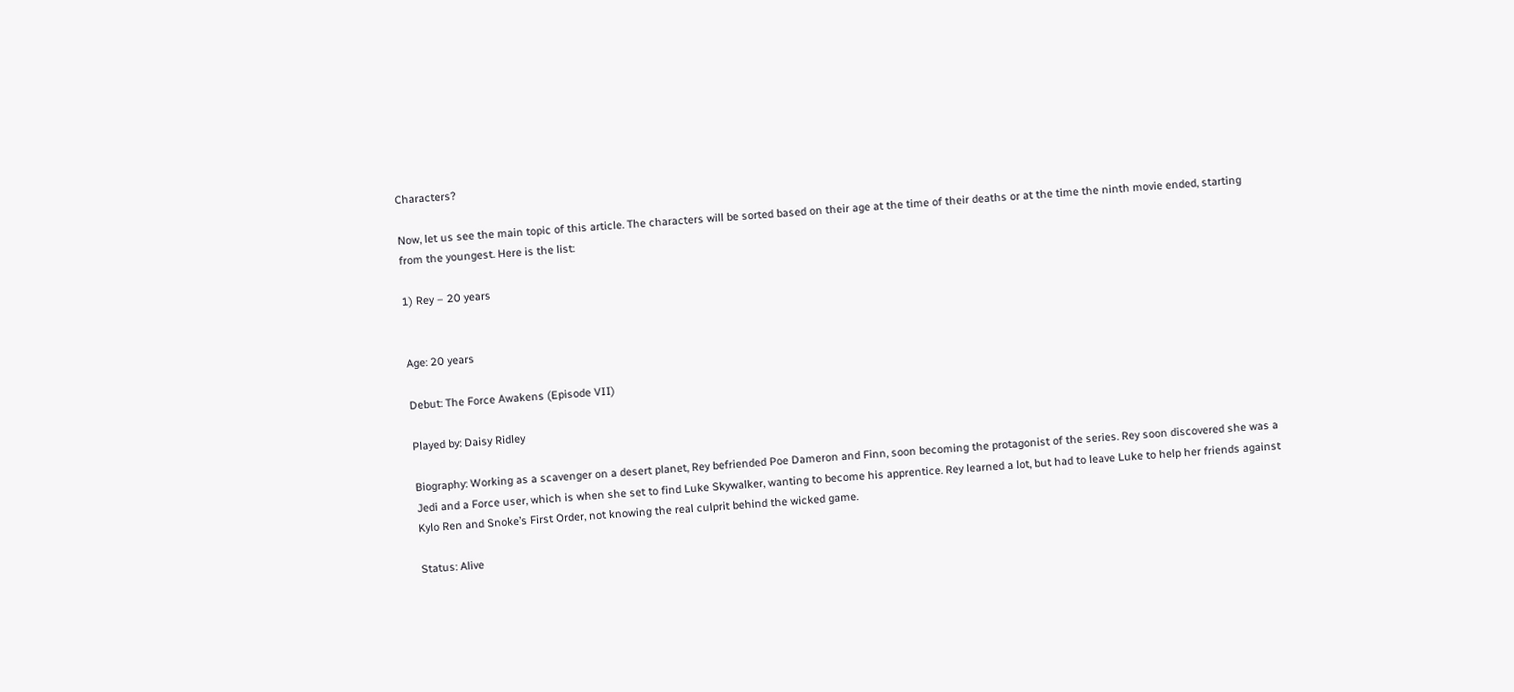Characters?

Now, let us see the main topic of this article. The characters will be sorted based on their age at the time of their deaths or at the time the ninth movie ended, starting from the youngest. Here is the list:

1) Rey – 20 years


Age: 20 years

Debut: The Force Awakens (Episode VII)

Played by: Daisy Ridley

Biography: Working as a scavenger on a desert planet, Rey befriended Poe Dameron and Finn, soon becoming the protagonist of the series. Rey soon discovered she was a Jedi and a Force user, which is when she set to find Luke Skywalker, wanting to become his apprentice. Rey learned a lot, but had to leave Luke to help her friends against Kylo Ren and Snoke’s First Order, not knowing the real culprit behind the wicked game.

Status: Alive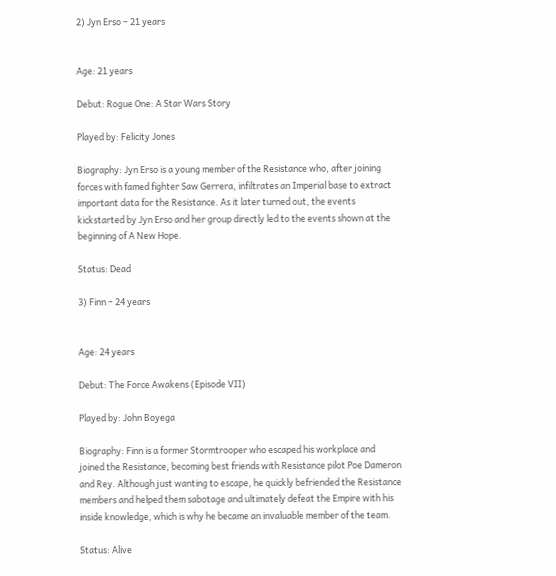2) Jyn Erso – 21 years


Age: 21 years

Debut: Rogue One: A Star Wars Story

Played by: Felicity Jones

Biography: Jyn Erso is a young member of the Resistance who, after joining forces with famed fighter Saw Gerrera, infiltrates an Imperial base to extract important data for the Resistance. As it later turned out, the events kickstarted by Jyn Erso and her group directly led to the events shown at the beginning of A New Hope.

Status: Dead

3) Finn – 24 years


Age: 24 years

Debut: The Force Awakens (Episode VII)

Played by: John Boyega

Biography: Finn is a former Stormtrooper who escaped his workplace and joined the Resistance, becoming best friends with Resistance pilot Poe Dameron and Rey. Although just wanting to escape, he quickly befriended the Resistance members and helped them sabotage and ultimately defeat the Empire with his inside knowledge, which is why he became an invaluable member of the team.

Status: Alive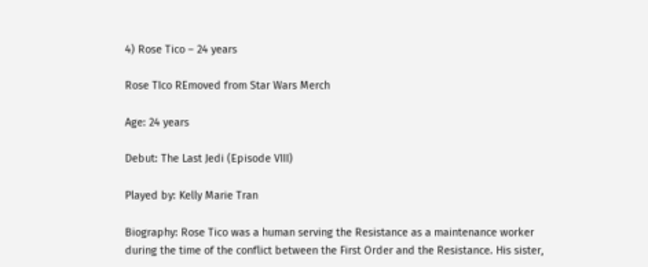4) Rose Tico – 24 years

Rose TIco REmoved from Star Wars Merch

Age: 24 years

Debut: The Last Jedi (Episode VIII)

Played by: Kelly Marie Tran

Biography: Rose Tico was a human serving the Resistance as a maintenance worker during the time of the conflict between the First Order and the Resistance. His sister,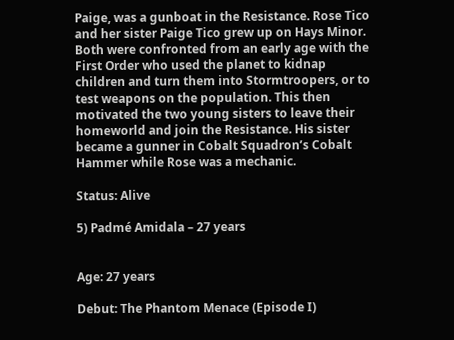Paige, was a gunboat in the Resistance. Rose Tico and her sister Paige Tico grew up on Hays Minor. Both were confronted from an early age with the First Order who used the planet to kidnap children and turn them into Stormtroopers, or to test weapons on the population. This then motivated the two young sisters to leave their homeworld and join the Resistance. His sister became a gunner in Cobalt Squadron’s Cobalt Hammer while Rose was a mechanic.

Status: Alive

5) Padmé Amidala – 27 years


Age: 27 years

Debut: The Phantom Menace (Episode I)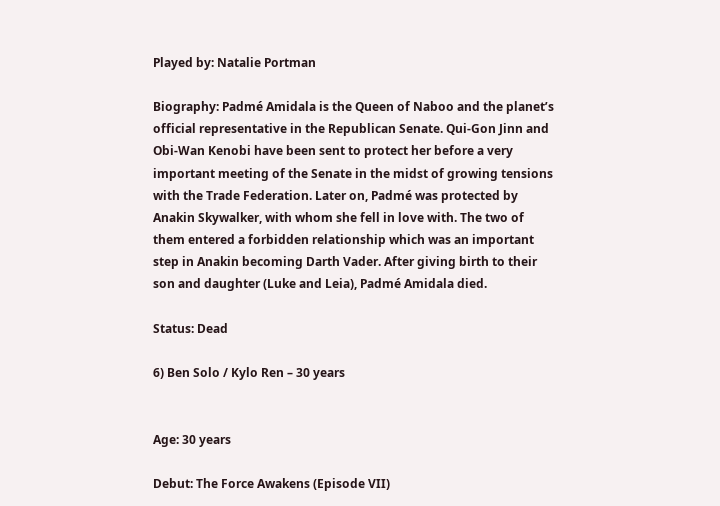Played by: Natalie Portman

Biography: Padmé Amidala is the Queen of Naboo and the planet’s official representative in the Republican Senate. Qui-Gon Jinn and Obi-Wan Kenobi have been sent to protect her before a very important meeting of the Senate in the midst of growing tensions with the Trade Federation. Later on, Padmé was protected by Anakin Skywalker, with whom she fell in love with. The two of them entered a forbidden relationship which was an important step in Anakin becoming Darth Vader. After giving birth to their son and daughter (Luke and Leia), Padmé Amidala died.

Status: Dead

6) Ben Solo / Kylo Ren – 30 years


Age: 30 years

Debut: The Force Awakens (Episode VII)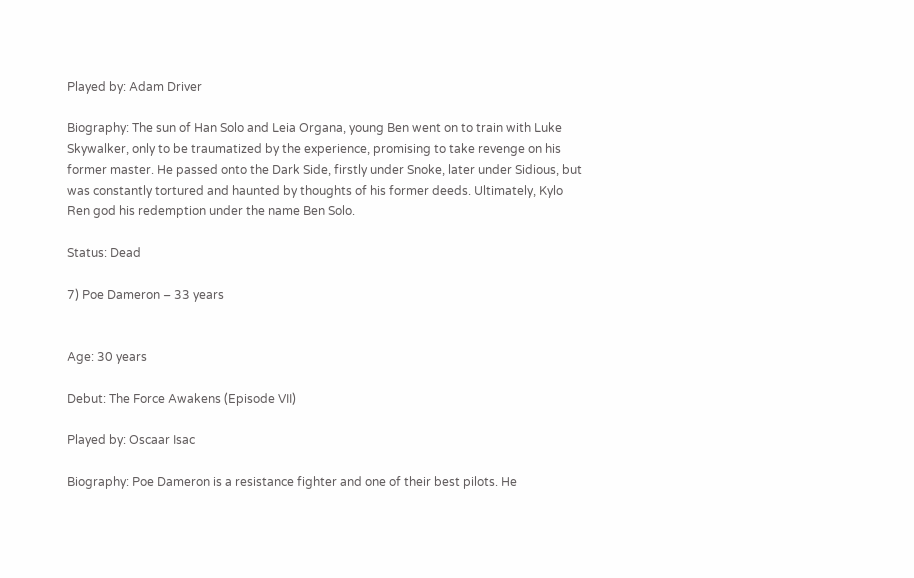Played by: Adam Driver

Biography: The sun of Han Solo and Leia Organa, young Ben went on to train with Luke Skywalker, only to be traumatized by the experience, promising to take revenge on his former master. He passed onto the Dark Side, firstly under Snoke, later under Sidious, but was constantly tortured and haunted by thoughts of his former deeds. Ultimately, Kylo Ren god his redemption under the name Ben Solo.

Status: Dead

7) Poe Dameron – 33 years


Age: 30 years

Debut: The Force Awakens (Episode VII)

Played by: Oscaar Isac

Biography: Poe Dameron is a resistance fighter and one of their best pilots. He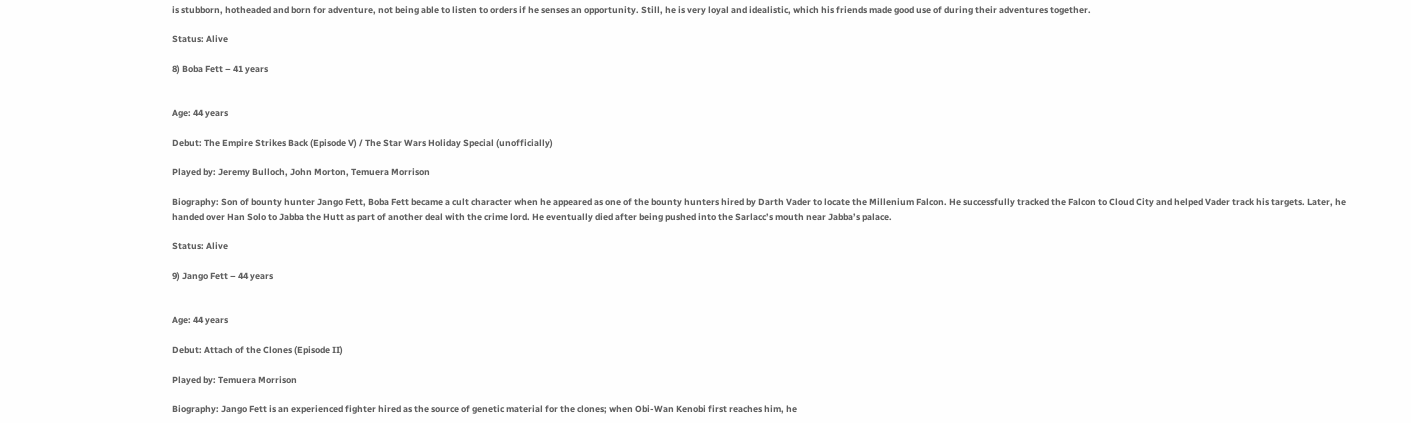is stubborn, hotheaded and born for adventure, not being able to listen to orders if he senses an opportunity. Still, he is very loyal and idealistic, which his friends made good use of during their adventures together.

Status: Alive

8) Boba Fett – 41 years


Age: 44 years

Debut: The Empire Strikes Back (Episode V) / The Star Wars Holiday Special (unofficially)

Played by: Jeremy Bulloch, John Morton, Temuera Morrison

Biography: Son of bounty hunter Jango Fett, Boba Fett became a cult character when he appeared as one of the bounty hunters hired by Darth Vader to locate the Millenium Falcon. He successfully tracked the Falcon to Cloud City and helped Vader track his targets. Later, he handed over Han Solo to Jabba the Hutt as part of another deal with the crime lord. He eventually died after being pushed into the Sarlacc’s mouth near Jabba’s palace.

Status: Alive

9) Jango Fett – 44 years


Age: 44 years

Debut: Attach of the Clones (Episode II)

Played by: Temuera Morrison

Biography: Jango Fett is an experienced fighter hired as the source of genetic material for the clones; when Obi-Wan Kenobi first reaches him, he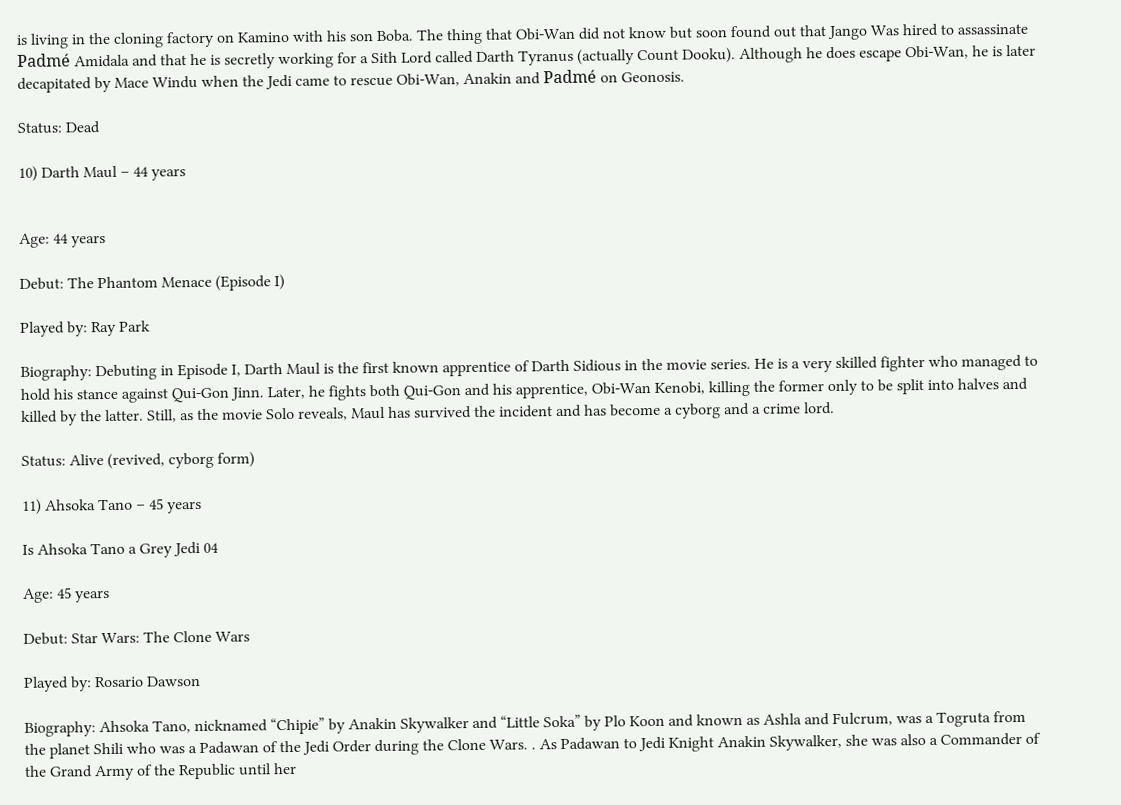is living in the cloning factory on Kamino with his son Boba. The thing that Obi-Wan did not know but soon found out that Jango Was hired to assassinate Padmé Amidala and that he is secretly working for a Sith Lord called Darth Tyranus (actually Count Dooku). Although he does escape Obi-Wan, he is later decapitated by Mace Windu when the Jedi came to rescue Obi-Wan, Anakin and Padmé on Geonosis.

Status: Dead

10) Darth Maul – 44 years


Age: 44 years

Debut: The Phantom Menace (Episode I)

Played by: Ray Park

Biography: Debuting in Episode I, Darth Maul is the first known apprentice of Darth Sidious in the movie series. He is a very skilled fighter who managed to hold his stance against Qui-Gon Jinn. Later, he fights both Qui-Gon and his apprentice, Obi-Wan Kenobi, killing the former only to be split into halves and killed by the latter. Still, as the movie Solo reveals, Maul has survived the incident and has become a cyborg and a crime lord.

Status: Alive (revived, cyborg form)

11) Ahsoka Tano – 45 years

Is Ahsoka Tano a Grey Jedi 04

Age: 45 years

Debut: Star Wars: The Clone Wars

Played by: Rosario Dawson

Biography: Ahsoka Tano, nicknamed “Chipie” by Anakin Skywalker and “Little Soka” by Plo Koon and known as Ashla and Fulcrum, was a Togruta from the planet Shili who was a Padawan of the Jedi Order during the Clone Wars. . As Padawan to Jedi Knight Anakin Skywalker, she was also a Commander of the Grand Army of the Republic until her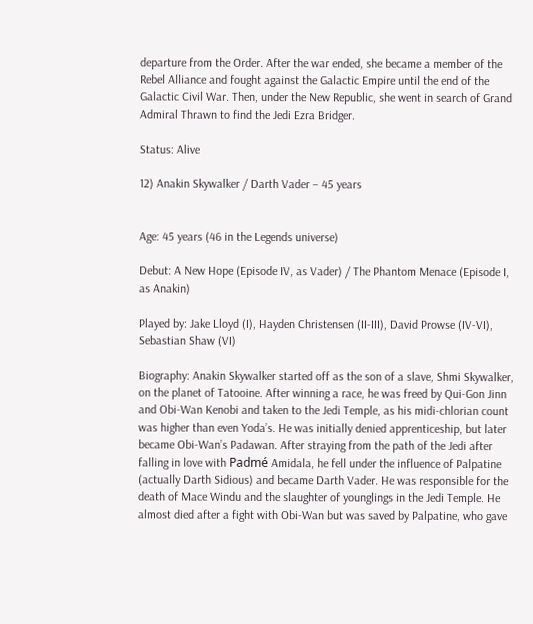departure from the Order. After the war ended, she became a member of the Rebel Alliance and fought against the Galactic Empire until the end of the Galactic Civil War. Then, under the New Republic, she went in search of Grand Admiral Thrawn to find the Jedi Ezra Bridger.

Status: Alive

12) Anakin Skywalker / Darth Vader – 45 years


Age: 45 years (46 in the Legends universe)

Debut: A New Hope (Episode IV, as Vader) / The Phantom Menace (Episode I, as Anakin)

Played by: Jake Lloyd (I), Hayden Christensen (II-III), David Prowse (IV-VI), Sebastian Shaw (VI)

Biography: Anakin Skywalker started off as the son of a slave, Shmi Skywalker, on the planet of Tatooine. After winning a race, he was freed by Qui-Gon Jinn and Obi-Wan Kenobi and taken to the Jedi Temple, as his midi-chlorian count was higher than even Yoda’s. He was initially denied apprenticeship, but later became Obi-Wan’s Padawan. After straying from the path of the Jedi after falling in love with Padmé Amidala, he fell under the influence of Palpatine (actually Darth Sidious) and became Darth Vader. He was responsible for the death of Mace Windu and the slaughter of younglings in the Jedi Temple. He almost died after a fight with Obi-Wan but was saved by Palpatine, who gave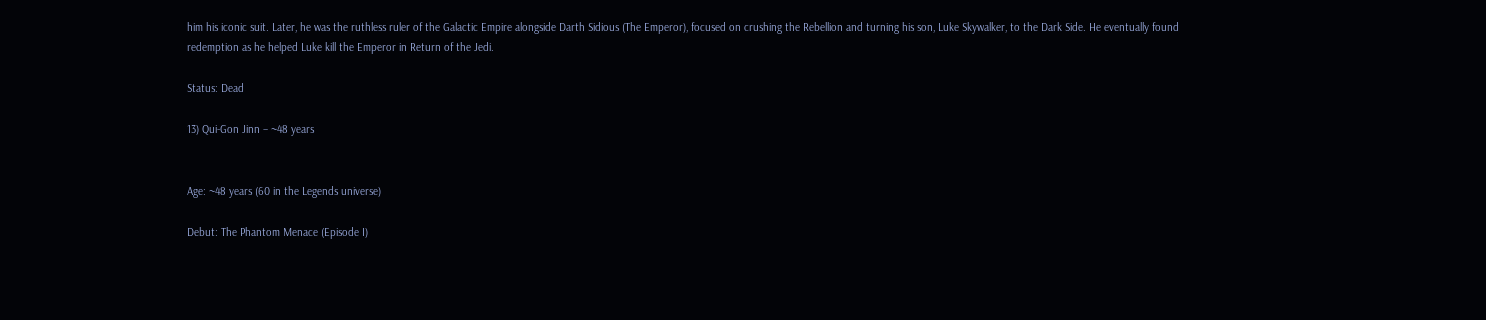him his iconic suit. Later, he was the ruthless ruler of the Galactic Empire alongside Darth Sidious (The Emperor), focused on crushing the Rebellion and turning his son, Luke Skywalker, to the Dark Side. He eventually found redemption as he helped Luke kill the Emperor in Return of the Jedi.

Status: Dead

13) Qui-Gon Jinn – ~48 years


Age: ~48 years (60 in the Legends universe)

Debut: The Phantom Menace (Episode I)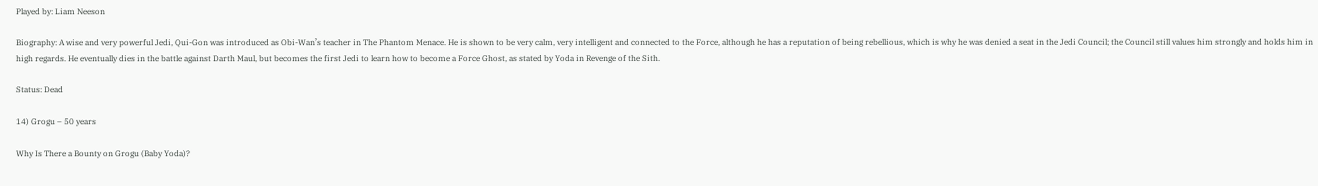Played by: Liam Neeson

Biography: A wise and very powerful Jedi, Qui-Gon was introduced as Obi-Wan’s teacher in The Phantom Menace. He is shown to be very calm, very intelligent and connected to the Force, although he has a reputation of being rebellious, which is why he was denied a seat in the Jedi Council; the Council still values him strongly and holds him in high regards. He eventually dies in the battle against Darth Maul, but becomes the first Jedi to learn how to become a Force Ghost, as stated by Yoda in Revenge of the Sith.

Status: Dead

14) Grogu – 50 years

Why Is There a Bounty on Grogu (Baby Yoda)?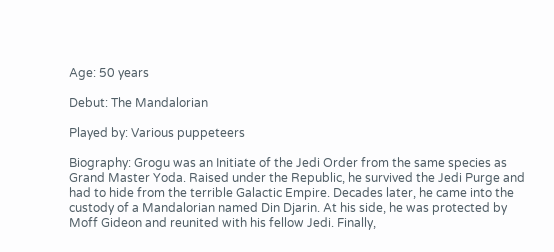Age: 50 years

Debut: The Mandalorian

Played by: Various puppeteers

Biography: Grogu was an Initiate of the Jedi Order from the same species as Grand Master Yoda. Raised under the Republic, he survived the Jedi Purge and had to hide from the terrible Galactic Empire. Decades later, he came into the custody of a Mandalorian named Din Djarin. At his side, he was protected by Moff Gideon and reunited with his fellow Jedi. Finally,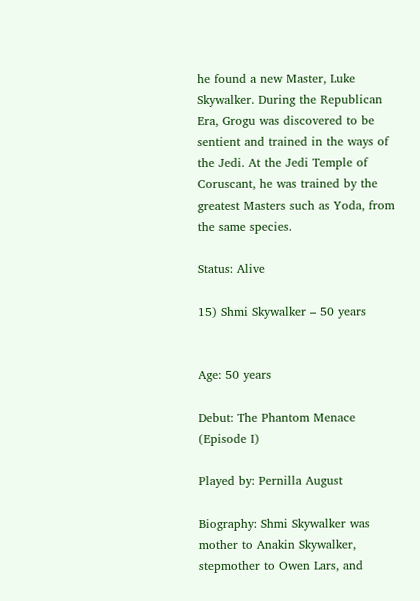he found a new Master, Luke Skywalker. During the Republican Era, Grogu was discovered to be sentient and trained in the ways of the Jedi. At the Jedi Temple of Coruscant, he was trained by the greatest Masters such as Yoda, from the same species.

Status: Alive

15) Shmi Skywalker – 50 years


Age: 50 years

Debut: The Phantom Menace (Episode I)

Played by: Pernilla August

Biography: Shmi Skywalker was mother to Anakin Skywalker, stepmother to Owen Lars, and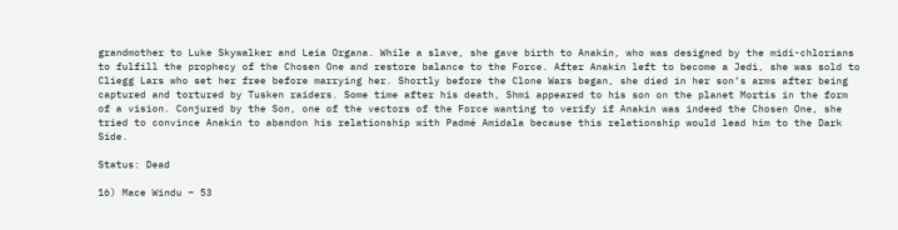grandmother to Luke Skywalker and Leia Organa. While a slave, she gave birth to Anakin, who was designed by the midi-chlorians to fulfill the prophecy of the Chosen One and restore balance to the Force. After Anakin left to become a Jedi, she was sold to Cliegg Lars who set her free before marrying her. Shortly before the Clone Wars began, she died in her son’s arms after being captured and tortured by Tusken raiders. Some time after his death, Shmi appeared to his son on the planet Mortis in the form of a vision. Conjured by the Son, one of the vectors of the Force wanting to verify if Anakin was indeed the Chosen One, she tried to convince Anakin to abandon his relationship with Padmé Amidala because this relationship would lead him to the Dark Side.

Status: Dead

16) Mace Windu – 53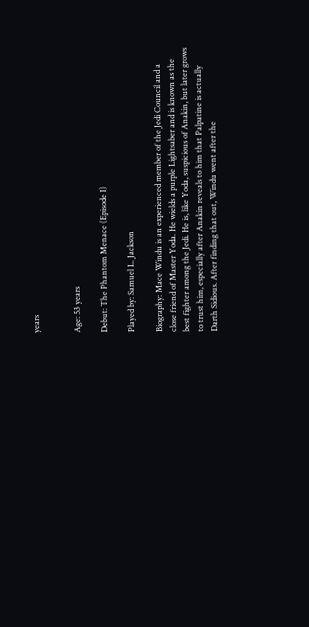years


Age: 53 years

Debut: The Phantom Menace (Episode I)

Played by: Samuel L. Jackson

Biography: Mace Windu is an experienced member of the Jedi Council and a close friend of Master Yoda. He wields a purple Lightsaber and is known as the best fighter among the Jedi. He is, like Yoda, suspicious of Anakin, but later grows to trust him, especially after Anakin reveals to him that Palpatine is actually Darth Sidious. After finding that out, Windu went after the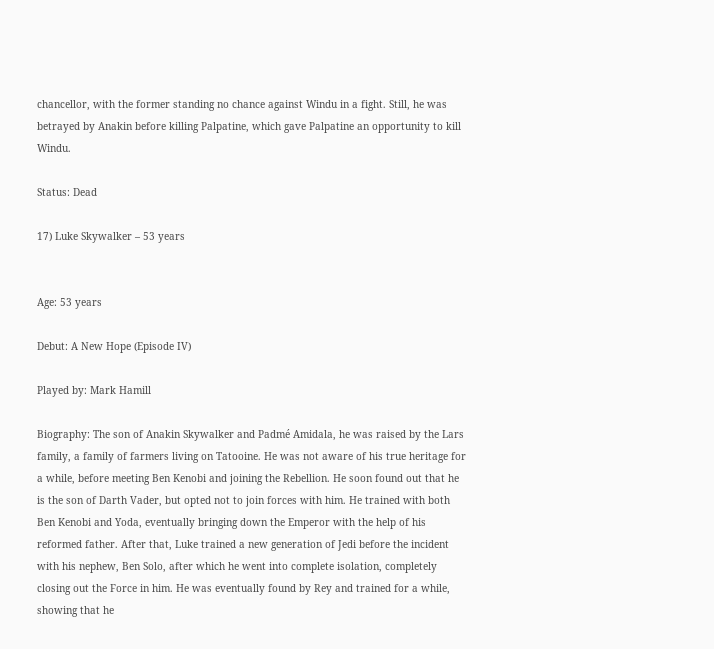chancellor, with the former standing no chance against Windu in a fight. Still, he was betrayed by Anakin before killing Palpatine, which gave Palpatine an opportunity to kill Windu.

Status: Dead

17) Luke Skywalker – 53 years


Age: 53 years

Debut: A New Hope (Episode IV)

Played by: Mark Hamill

Biography: The son of Anakin Skywalker and Padmé Amidala, he was raised by the Lars family, a family of farmers living on Tatooine. He was not aware of his true heritage for a while, before meeting Ben Kenobi and joining the Rebellion. He soon found out that he is the son of Darth Vader, but opted not to join forces with him. He trained with both Ben Kenobi and Yoda, eventually bringing down the Emperor with the help of his reformed father. After that, Luke trained a new generation of Jedi before the incident with his nephew, Ben Solo, after which he went into complete isolation, completely closing out the Force in him. He was eventually found by Rey and trained for a while, showing that he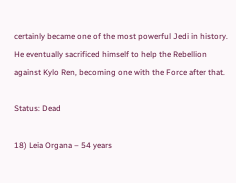certainly became one of the most powerful Jedi in history. He eventually sacrificed himself to help the Rebellion against Kylo Ren, becoming one with the Force after that.

Status: Dead

18) Leia Organa – 54 years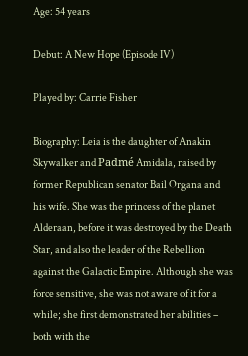Age: 54 years

Debut: A New Hope (Episode IV)

Played by: Carrie Fisher

Biography: Leia is the daughter of Anakin Skywalker and Padmé Amidala, raised by former Republican senator Bail Organa and his wife. She was the princess of the planet Alderaan, before it was destroyed by the Death Star, and also the leader of the Rebellion against the Galactic Empire. Although she was force sensitive, she was not aware of it for a while; she first demonstrated her abilities – both with the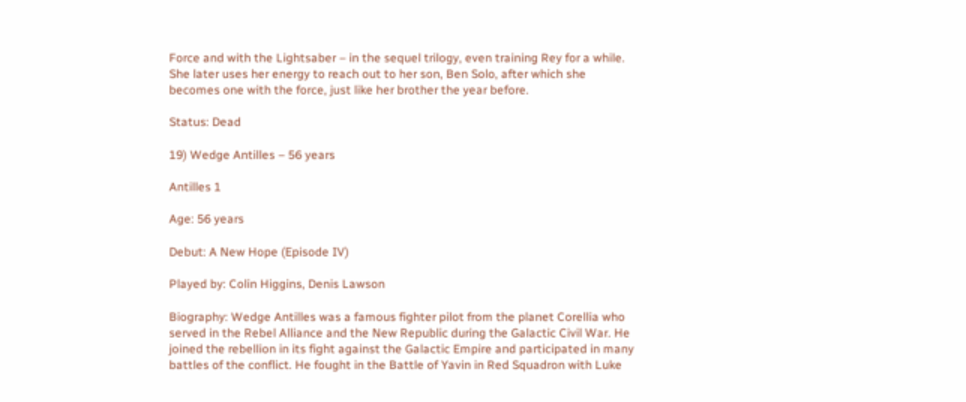Force and with the Lightsaber – in the sequel trilogy, even training Rey for a while. She later uses her energy to reach out to her son, Ben Solo, after which she becomes one with the force, just like her brother the year before.

Status: Dead

19) Wedge Antilles – 56 years

Antilles 1

Age: 56 years

Debut: A New Hope (Episode IV)

Played by: Colin Higgins, Denis Lawson

Biography: Wedge Antilles was a famous fighter pilot from the planet Corellia who served in the Rebel Alliance and the New Republic during the Galactic Civil War. He joined the rebellion in its fight against the Galactic Empire and participated in many battles of the conflict. He fought in the Battle of Yavin in Red Squadron with Luke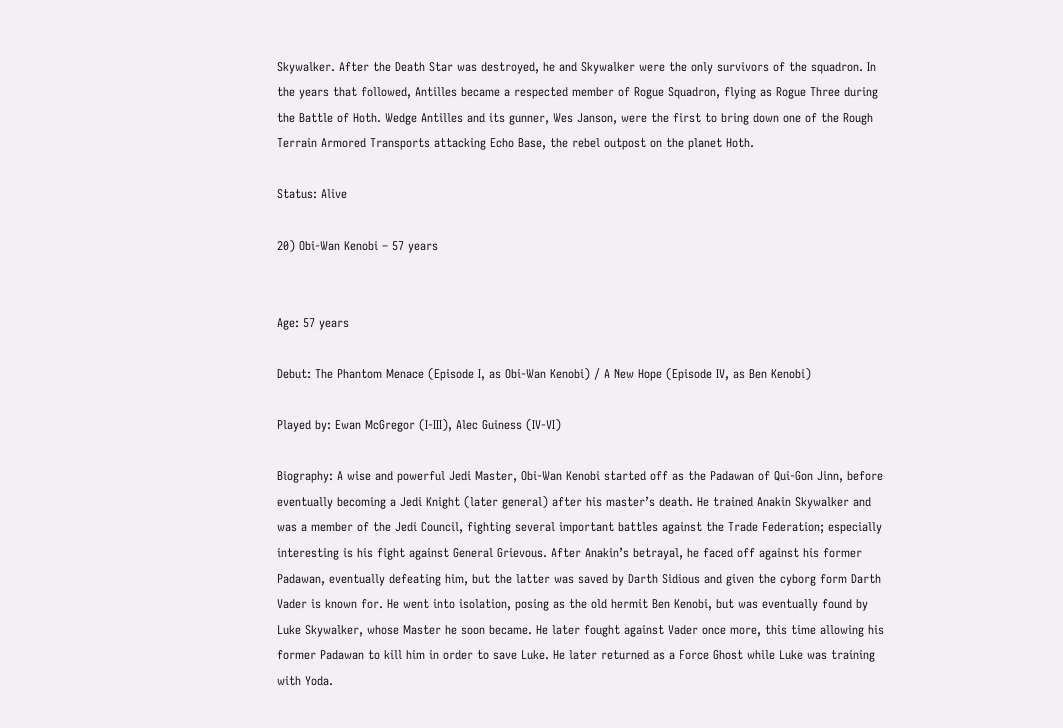Skywalker. After the Death Star was destroyed, he and Skywalker were the only survivors of the squadron. In the years that followed, Antilles became a respected member of Rogue Squadron, flying as Rogue Three during the Battle of Hoth. Wedge Antilles and its gunner, Wes Janson, were the first to bring down one of the Rough Terrain Armored Transports attacking Echo Base, the rebel outpost on the planet Hoth.

Status: Alive

20) Obi-Wan Kenobi – 57 years


Age: 57 years

Debut: The Phantom Menace (Episode I, as Obi-Wan Kenobi) / A New Hope (Episode IV, as Ben Kenobi)

Played by: Ewan McGregor (I-III), Alec Guiness (IV-VI)

Biography: A wise and powerful Jedi Master, Obi-Wan Kenobi started off as the Padawan of Qui-Gon Jinn, before eventually becoming a Jedi Knight (later general) after his master’s death. He trained Anakin Skywalker and was a member of the Jedi Council, fighting several important battles against the Trade Federation; especially interesting is his fight against General Grievous. After Anakin’s betrayal, he faced off against his former Padawan, eventually defeating him, but the latter was saved by Darth Sidious and given the cyborg form Darth Vader is known for. He went into isolation, posing as the old hermit Ben Kenobi, but was eventually found by Luke Skywalker, whose Master he soon became. He later fought against Vader once more, this time allowing his former Padawan to kill him in order to save Luke. He later returned as a Force Ghost while Luke was training with Yoda.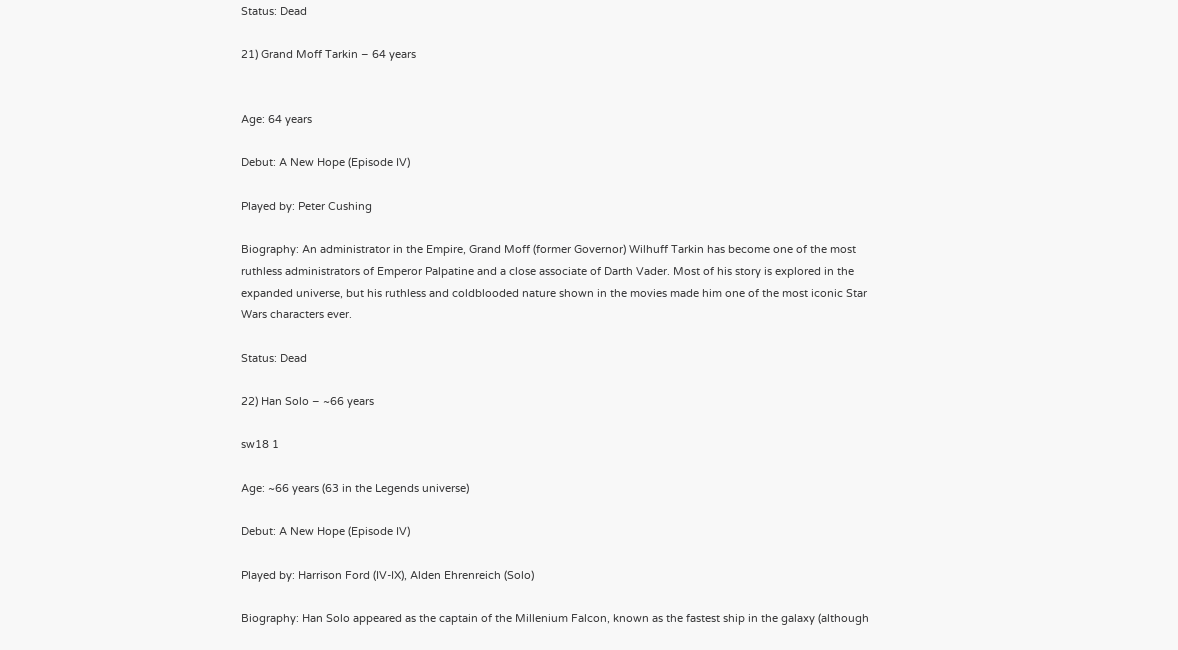Status: Dead

21) Grand Moff Tarkin – 64 years


Age: 64 years

Debut: A New Hope (Episode IV)

Played by: Peter Cushing

Biography: An administrator in the Empire, Grand Moff (former Governor) Wilhuff Tarkin has become one of the most ruthless administrators of Emperor Palpatine and a close associate of Darth Vader. Most of his story is explored in the expanded universe, but his ruthless and coldblooded nature shown in the movies made him one of the most iconic Star Wars characters ever.

Status: Dead

22) Han Solo – ~66 years

sw18 1

Age: ~66 years (63 in the Legends universe)

Debut: A New Hope (Episode IV)

Played by: Harrison Ford (IV-IX), Alden Ehrenreich (Solo)

Biography: Han Solo appeared as the captain of the Millenium Falcon, known as the fastest ship in the galaxy (although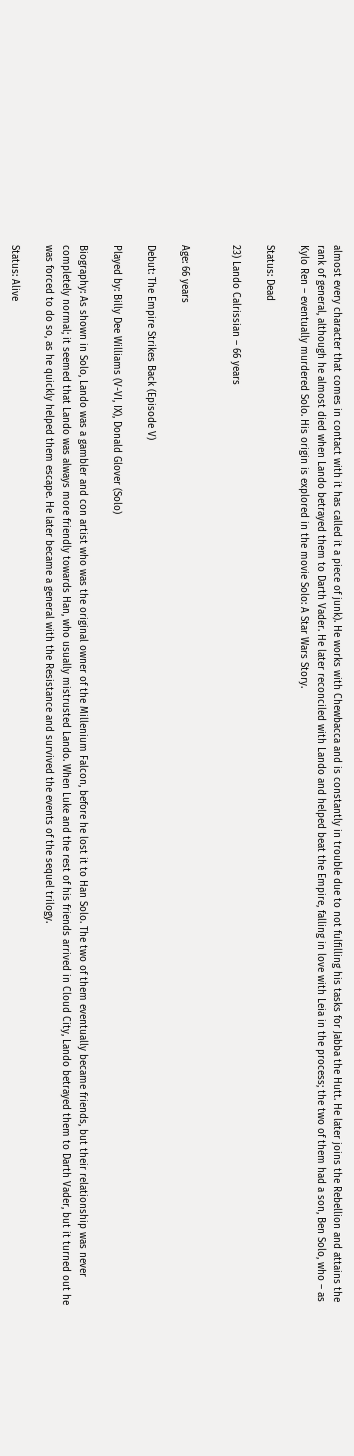almost every character that comes in contact with it has called it a piece of junk). He works with Chewbacca and is constantly in trouble due to not fulfilling his tasks for Jabba the Hutt. He later joins the Rebellion and attains the rank of general, although he almost died when Lando betrayed them to Darth Vader. He later reconciled with Lando and helped beat the Empire, falling in love with Leia in the process; the two of them had a son, Ben Solo, who – as Kylo Ren – eventually murdered Solo. His origin is explored in the movie Solo: A Star Wars Story.

Status: Dead

23) Lando Calrissian – 66 years


Age: 66 years

Debut: The Empire Strikes Back (Episode V)

Played by: Billy Dee Williams (V-VI, IX), Donald Glover (Solo)

Biography: As shown in Solo, Lando was a gambler and con artist who was the original owner of the Millenium Falcon, before he lost it to Han Solo. The two of them eventually became friends, but their relationship was never completely normal; it seemed that Lando was always more friendly towards Han, who usually mistrusted Lando. When Luke and the rest of his friends arrived in Cloud City, Lando betrayed them to Darth Vader, but it turned out he was forced to do so, as he quickly helped them escape. He later became a general with the Resistance and survived the events of the sequel trilogy.

Status: Alive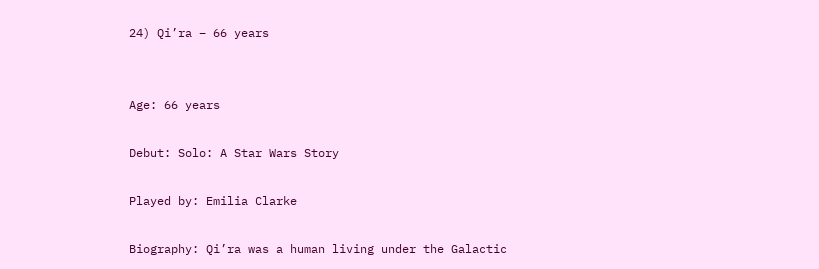24) Qi’ra – 66 years


Age: 66 years

Debut: Solo: A Star Wars Story

Played by: Emilia Clarke

Biography: Qi’ra was a human living under the Galactic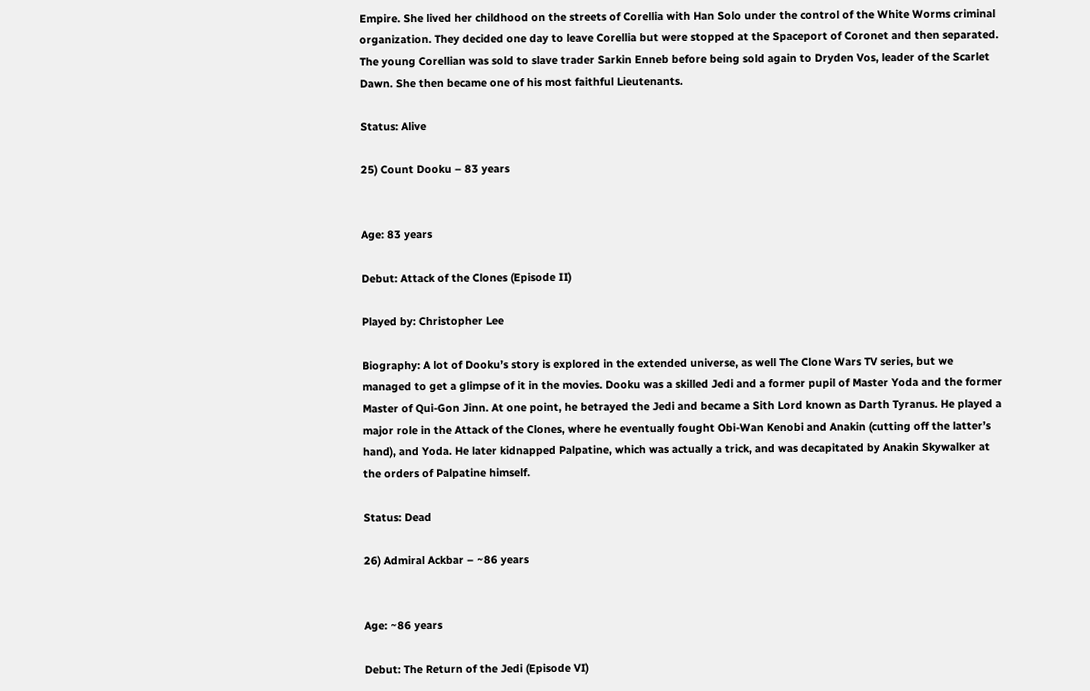Empire. She lived her childhood on the streets of Corellia with Han Solo under the control of the White Worms criminal organization. They decided one day to leave Corellia but were stopped at the Spaceport of Coronet and then separated. The young Corellian was sold to slave trader Sarkin Enneb before being sold again to Dryden Vos, leader of the Scarlet Dawn. She then became one of his most faithful Lieutenants.

Status: Alive

25) Count Dooku – 83 years


Age: 83 years

Debut: Attack of the Clones (Episode II)

Played by: Christopher Lee

Biography: A lot of Dooku’s story is explored in the extended universe, as well The Clone Wars TV series, but we managed to get a glimpse of it in the movies. Dooku was a skilled Jedi and a former pupil of Master Yoda and the former Master of Qui-Gon Jinn. At one point, he betrayed the Jedi and became a Sith Lord known as Darth Tyranus. He played a major role in the Attack of the Clones, where he eventually fought Obi-Wan Kenobi and Anakin (cutting off the latter’s hand), and Yoda. He later kidnapped Palpatine, which was actually a trick, and was decapitated by Anakin Skywalker at the orders of Palpatine himself.

Status: Dead

26) Admiral Ackbar – ~86 years


Age: ~86 years

Debut: The Return of the Jedi (Episode VI)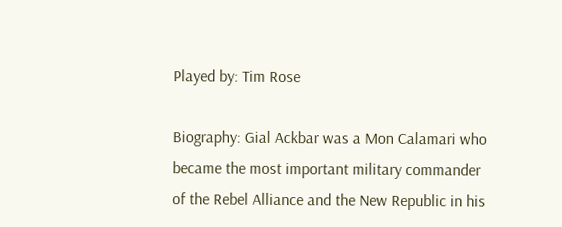Played by: Tim Rose

Biography: Gial Ackbar was a Mon Calamari who became the most important military commander of the Rebel Alliance and the New Republic in his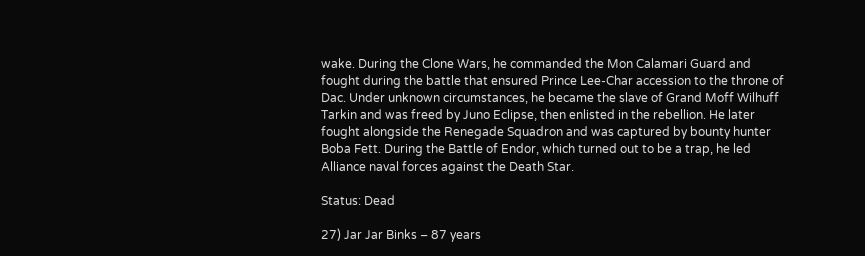wake. During the Clone Wars, he commanded the Mon Calamari Guard and fought during the battle that ensured Prince Lee-Char accession to the throne of Dac. Under unknown circumstances, he became the slave of Grand Moff Wilhuff Tarkin and was freed by Juno Eclipse, then enlisted in the rebellion. He later fought alongside the Renegade Squadron and was captured by bounty hunter Boba Fett. During the Battle of Endor, which turned out to be a trap, he led Alliance naval forces against the Death Star.

Status: Dead

27) Jar Jar Binks – 87 years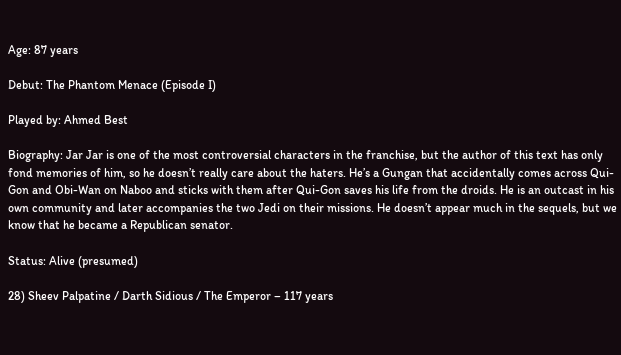Age: 87 years

Debut: The Phantom Menace (Episode I)

Played by: Ahmed Best

Biography: Jar Jar is one of the most controversial characters in the franchise, but the author of this text has only fond memories of him, so he doesn’t really care about the haters. He’s a Gungan that accidentally comes across Qui-Gon and Obi-Wan on Naboo and sticks with them after Qui-Gon saves his life from the droids. He is an outcast in his own community and later accompanies the two Jedi on their missions. He doesn’t appear much in the sequels, but we know that he became a Republican senator.

Status: Alive (presumed)

28) Sheev Palpatine / Darth Sidious / The Emperor – 117 years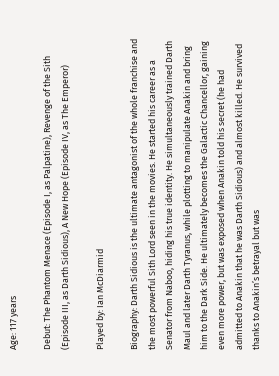Age: 117 years

Debut: The Phantom Menace (Episode I, as Palpatine), Revenge of the Sith (Episode III, as Darth Sidious), A New Hope (Episode IV, as The Emperor)

Played by: Ian McDiarmid

Biography: Darth Sidious is the ultimate antagonist of the whole franchise and the most powerful Sith Lord seen in the movies. He started his career as a Senator from Naboo, hiding his true identity. He simultaneously trained Darth Maul and later Darth Tyranus, while plotting to manipulate Anakin and bring him to the Dark Side. He ultimately becomes the Galactic Chancellor, gaining even more power, but was exposed when Anakin told his secret (he had admitted to Anakin that he was Darth Sidious) and almost killed. He survived thanks to Anakin’s betrayal but was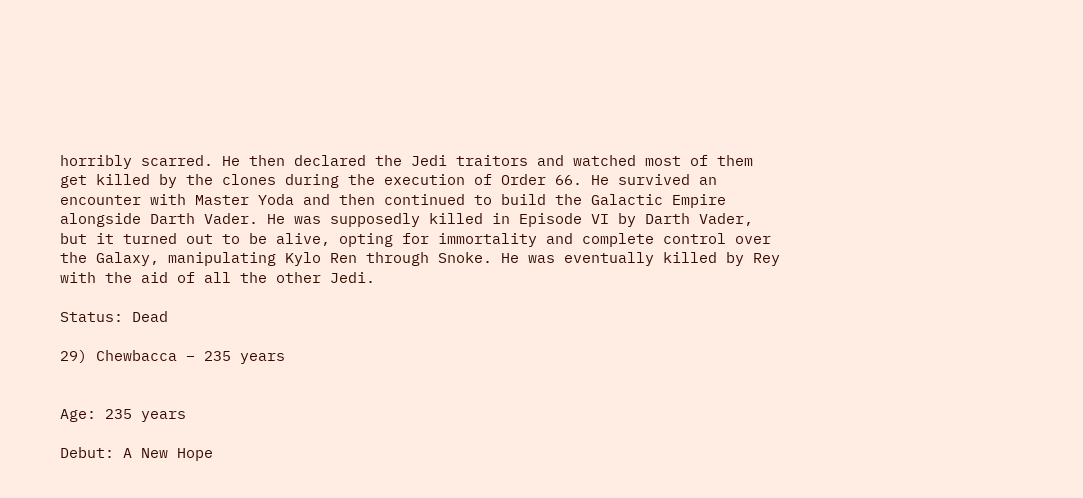horribly scarred. He then declared the Jedi traitors and watched most of them get killed by the clones during the execution of Order 66. He survived an encounter with Master Yoda and then continued to build the Galactic Empire alongside Darth Vader. He was supposedly killed in Episode VI by Darth Vader, but it turned out to be alive, opting for immortality and complete control over the Galaxy, manipulating Kylo Ren through Snoke. He was eventually killed by Rey with the aid of all the other Jedi.

Status: Dead

29) Chewbacca – 235 years


Age: 235 years

Debut: A New Hope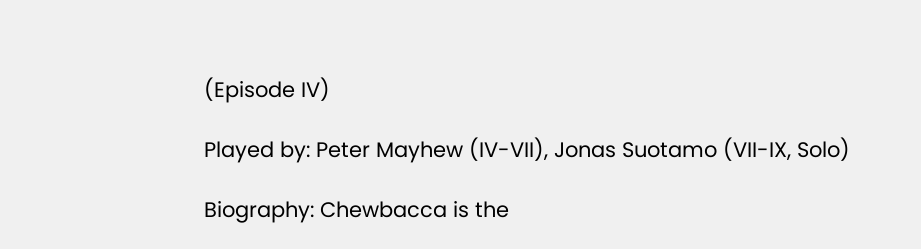(Episode IV)

Played by: Peter Mayhew (IV-VII), Jonas Suotamo (VII-IX, Solo)

Biography: Chewbacca is the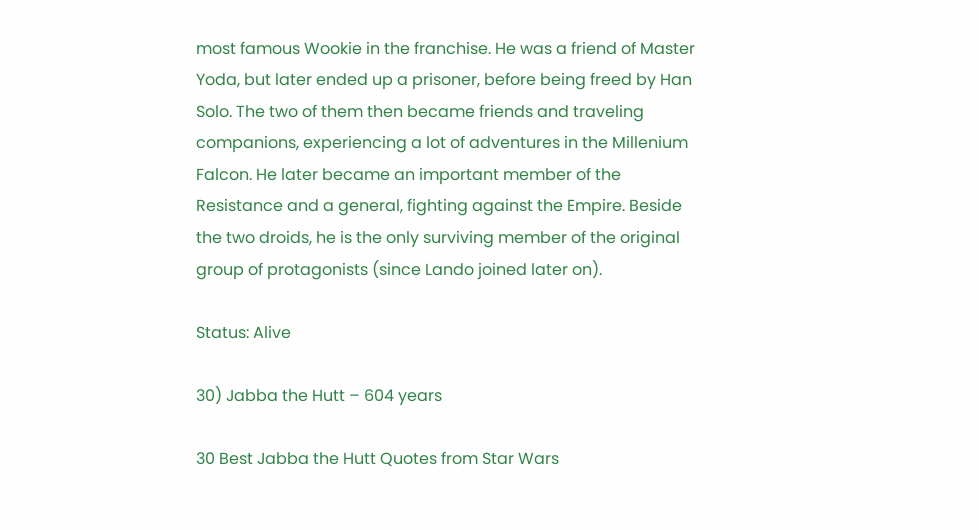most famous Wookie in the franchise. He was a friend of Master Yoda, but later ended up a prisoner, before being freed by Han Solo. The two of them then became friends and traveling companions, experiencing a lot of adventures in the Millenium Falcon. He later became an important member of the Resistance and a general, fighting against the Empire. Beside the two droids, he is the only surviving member of the original group of protagonists (since Lando joined later on).

Status: Alive

30) Jabba the Hutt – 604 years

30 Best Jabba the Hutt Quotes from Star Wars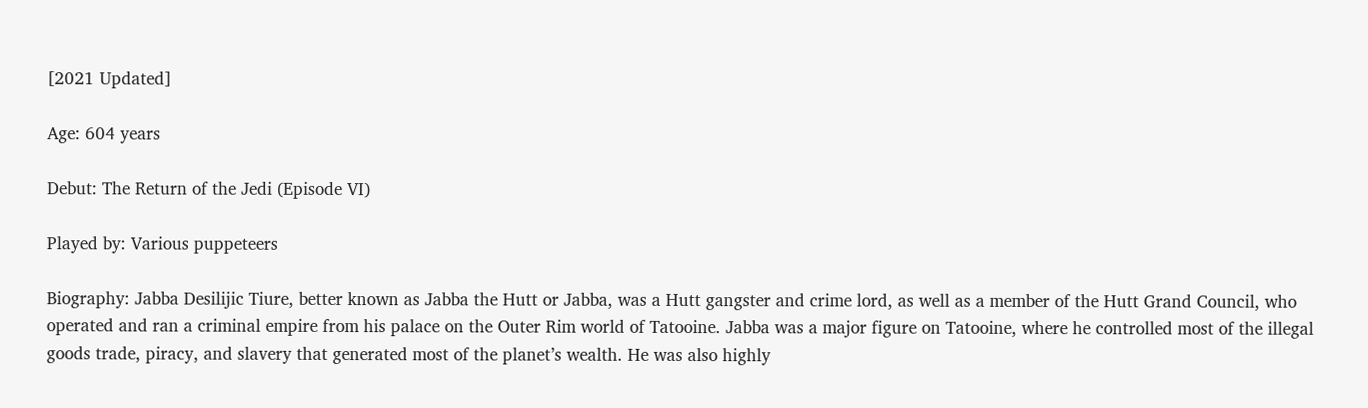[2021 Updated]

Age: 604 years

Debut: The Return of the Jedi (Episode VI)

Played by: Various puppeteers

Biography: Jabba Desilijic Tiure, better known as Jabba the Hutt or Jabba, was a Hutt gangster and crime lord, as well as a member of the Hutt Grand Council, who operated and ran a criminal empire from his palace on the Outer Rim world of Tatooine. Jabba was a major figure on Tatooine, where he controlled most of the illegal goods trade, piracy, and slavery that generated most of the planet’s wealth. He was also highly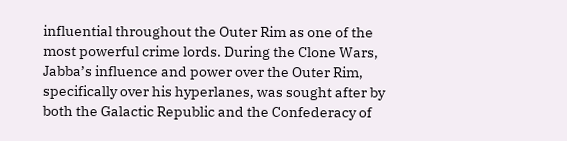influential throughout the Outer Rim as one of the most powerful crime lords. During the Clone Wars, Jabba’s influence and power over the Outer Rim, specifically over his hyperlanes, was sought after by both the Galactic Republic and the Confederacy of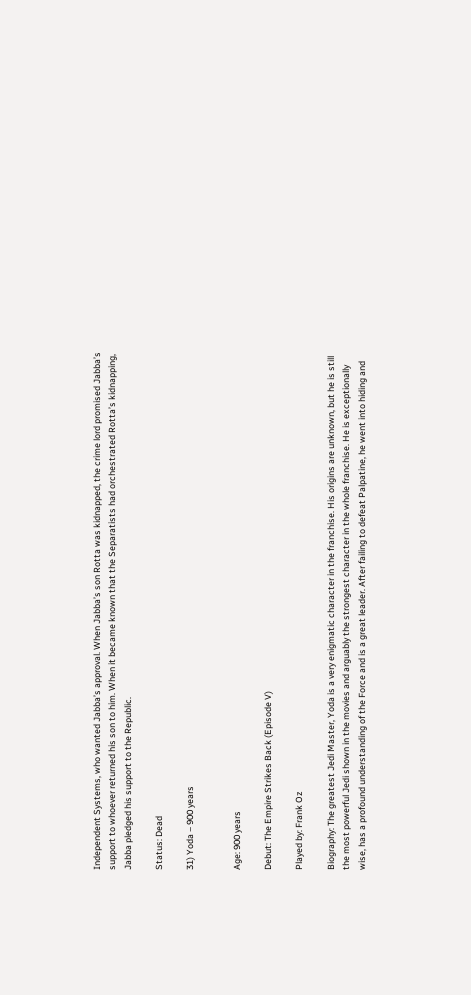Independent Systems, who wanted Jabba’s approval. When Jabba’s son Rotta was kidnapped, the crime lord promised Jabba’s support to whoever returned his son to him. When it became known that the Separatists had orchestrated Rotta’s kidnapping, Jabba pledged his support to the Republic.

Status: Dead

31) Yoda – 900 years


Age: 900 years

Debut: The Empire Strikes Back (Episode V)

Played by: Frank Oz

Biography: The greatest Jedi Master, Yoda is a very enigmatic character in the franchise. His origins are unknown, but he is still the most powerful Jedi shown in the movies and arguably the strongest character in the whole franchise. He is exceptionally wise, has a profound understanding of the Force and is a great leader. After failing to defeat Palpatine, he went into hiding and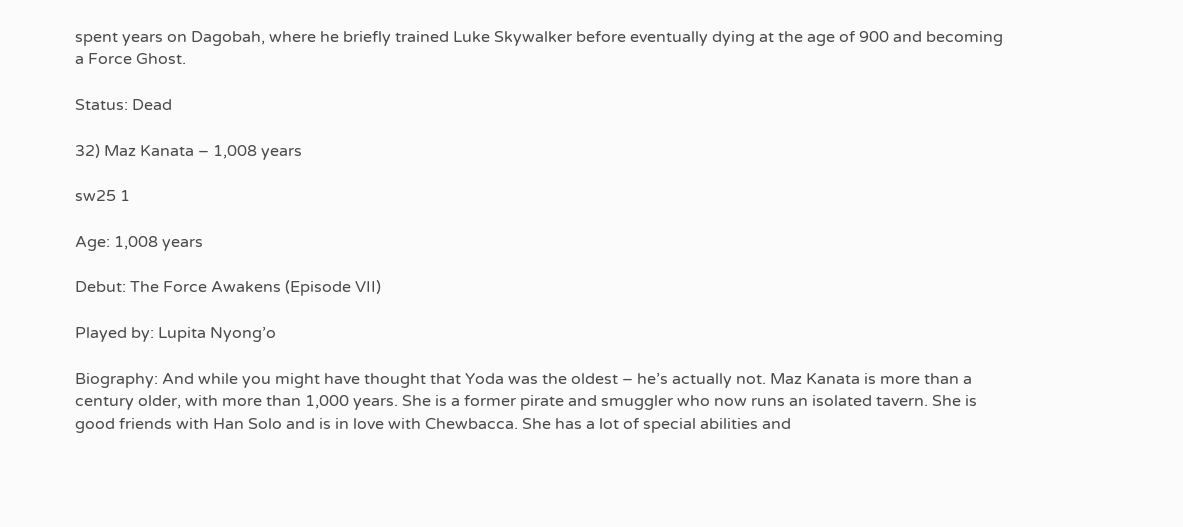spent years on Dagobah, where he briefly trained Luke Skywalker before eventually dying at the age of 900 and becoming a Force Ghost.

Status: Dead

32) Maz Kanata – 1,008 years

sw25 1

Age: 1,008 years

Debut: The Force Awakens (Episode VII)

Played by: Lupita Nyong’o

Biography: And while you might have thought that Yoda was the oldest – he’s actually not. Maz Kanata is more than a century older, with more than 1,000 years. She is a former pirate and smuggler who now runs an isolated tavern. She is good friends with Han Solo and is in love with Chewbacca. She has a lot of special abilities and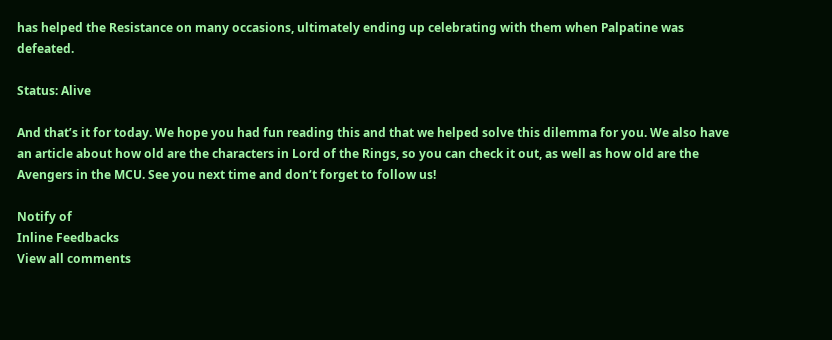has helped the Resistance on many occasions, ultimately ending up celebrating with them when Palpatine was defeated.

Status: Alive

And that’s it for today. We hope you had fun reading this and that we helped solve this dilemma for you. We also have an article about how old are the characters in Lord of the Rings, so you can check it out, as well as how old are the Avengers in the MCU. See you next time and don’t forget to follow us!

Notify of
Inline Feedbacks
View all comments